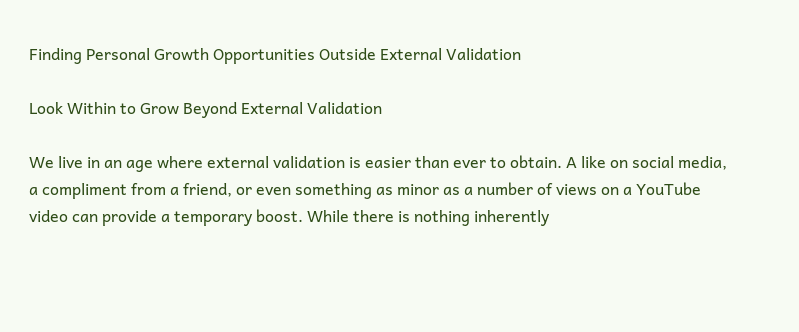Finding Personal Growth Opportunities Outside External Validation

Look Within to Grow Beyond External Validation

We live in an age where external validation is easier than ever to obtain. A like on social media, a compliment from a friend, or even something as minor as a number of views on a YouTube video can provide a temporary boost. While there is nothing inherently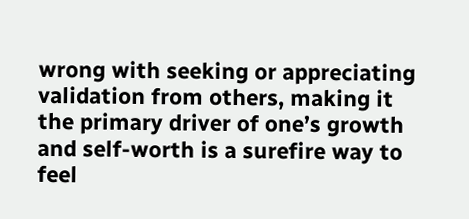wrong with seeking or appreciating validation from others, making it the primary driver of one’s growth and self-worth is a surefire way to feel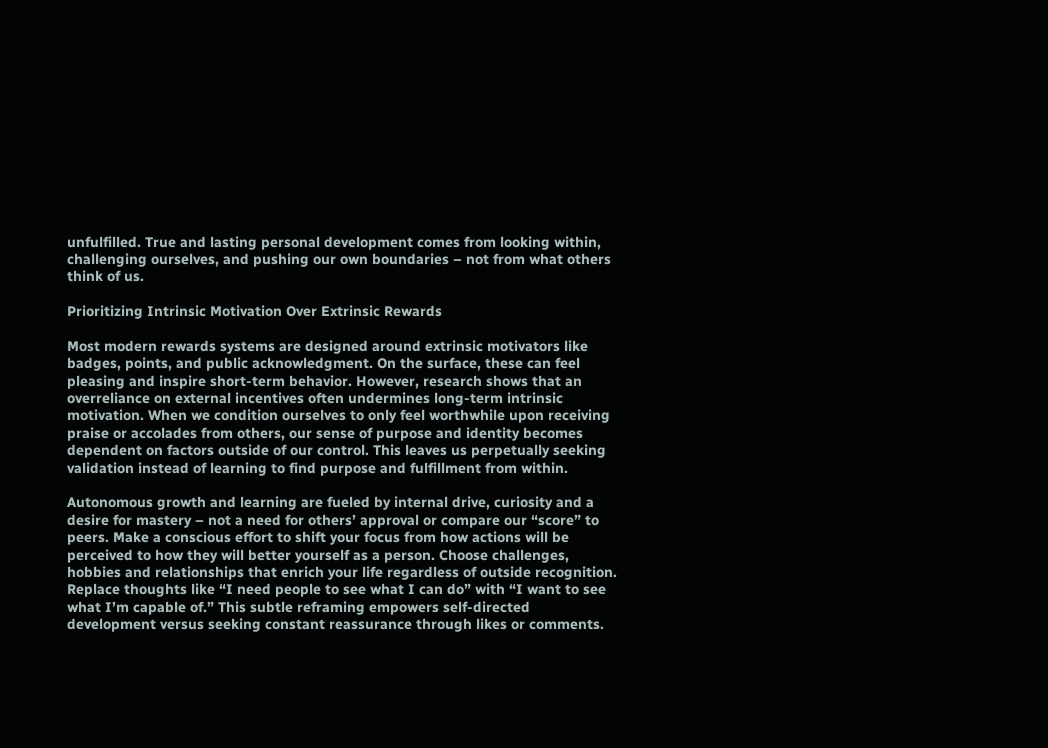unfulfilled. True and lasting personal development comes from looking within, challenging ourselves, and pushing our own boundaries – not from what others think of us.

Prioritizing Intrinsic Motivation Over Extrinsic Rewards

Most modern rewards systems are designed around extrinsic motivators like badges, points, and public acknowledgment. On the surface, these can feel pleasing and inspire short-term behavior. However, research shows that an overreliance on external incentives often undermines long-term intrinsic motivation. When we condition ourselves to only feel worthwhile upon receiving praise or accolades from others, our sense of purpose and identity becomes dependent on factors outside of our control. This leaves us perpetually seeking validation instead of learning to find purpose and fulfillment from within.

Autonomous growth and learning are fueled by internal drive, curiosity and a desire for mastery – not a need for others’ approval or compare our “score” to peers. Make a conscious effort to shift your focus from how actions will be perceived to how they will better yourself as a person. Choose challenges, hobbies and relationships that enrich your life regardless of outside recognition. Replace thoughts like “I need people to see what I can do” with “I want to see what I’m capable of.” This subtle reframing empowers self-directed development versus seeking constant reassurance through likes or comments.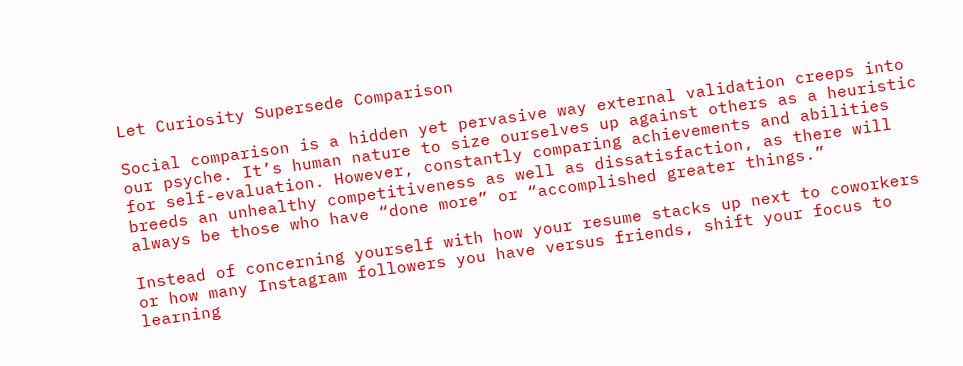Let Curiosity Supersede Comparison

Social comparison is a hidden yet pervasive way external validation creeps into our psyche. It’s human nature to size ourselves up against others as a heuristic for self-evaluation. However, constantly comparing achievements and abilities breeds an unhealthy competitiveness as well as dissatisfaction, as there will always be those who have “done more” or “accomplished greater things.”

Instead of concerning yourself with how your resume stacks up next to coworkers or how many Instagram followers you have versus friends, shift your focus to learning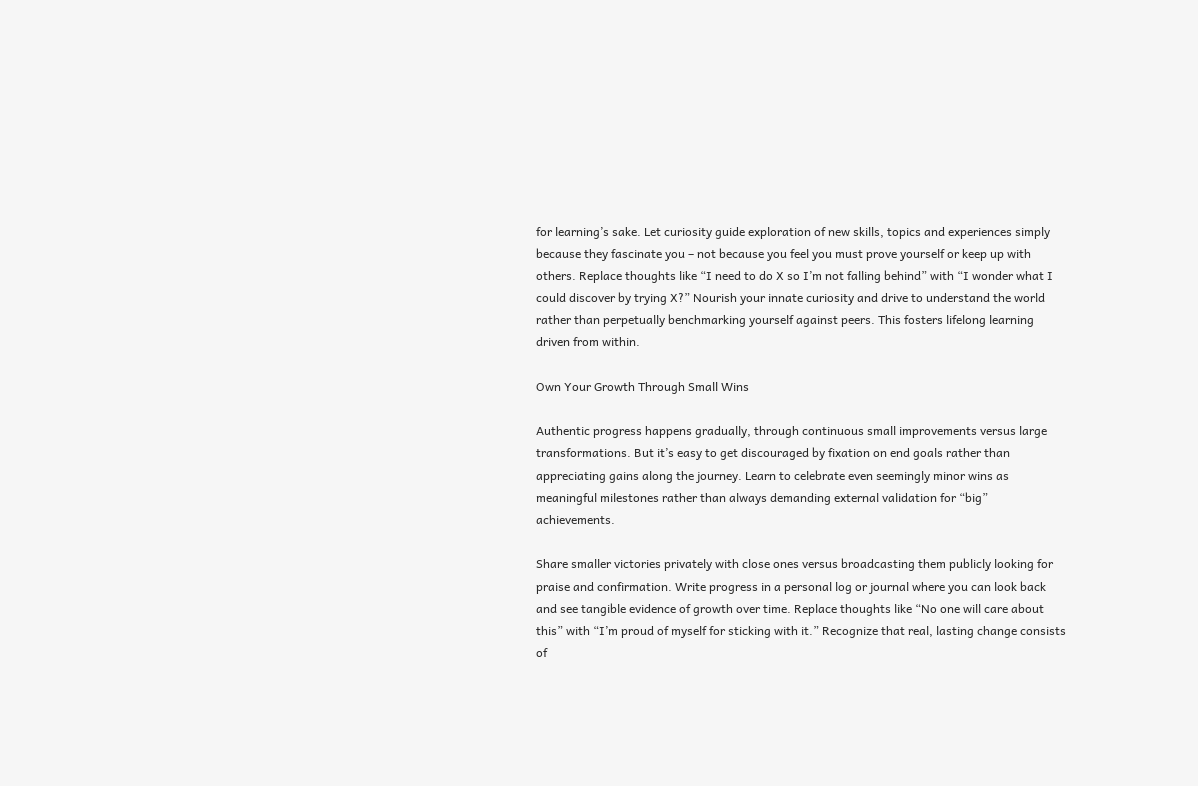for learning’s sake. Let curiosity guide exploration of new skills, topics and experiences simply because they fascinate you – not because you feel you must prove yourself or keep up with others. Replace thoughts like “I need to do X so I’m not falling behind” with “I wonder what I could discover by trying X?” Nourish your innate curiosity and drive to understand the world rather than perpetually benchmarking yourself against peers. This fosters lifelong learning driven from within.

Own Your Growth Through Small Wins

Authentic progress happens gradually, through continuous small improvements versus large transformations. But it’s easy to get discouraged by fixation on end goals rather than appreciating gains along the journey. Learn to celebrate even seemingly minor wins as meaningful milestones rather than always demanding external validation for “big” achievements.

Share smaller victories privately with close ones versus broadcasting them publicly looking for praise and confirmation. Write progress in a personal log or journal where you can look back and see tangible evidence of growth over time. Replace thoughts like “No one will care about this” with “I’m proud of myself for sticking with it.” Recognize that real, lasting change consists of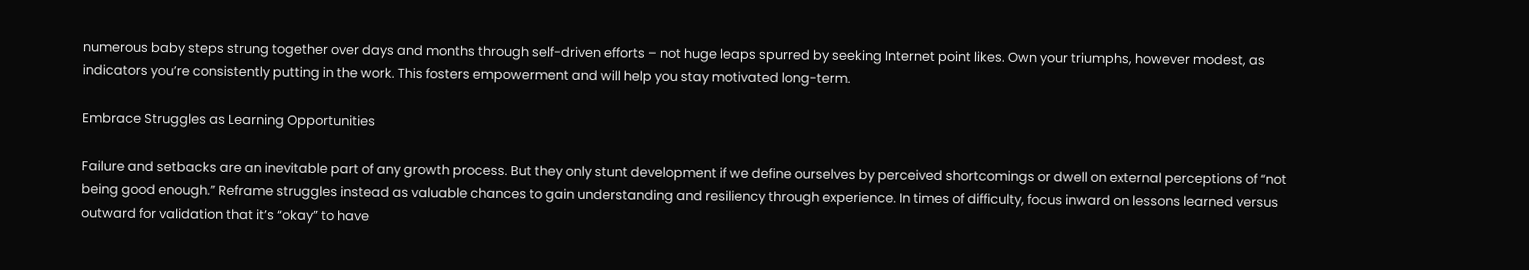numerous baby steps strung together over days and months through self-driven efforts – not huge leaps spurred by seeking Internet point likes. Own your triumphs, however modest, as indicators you’re consistently putting in the work. This fosters empowerment and will help you stay motivated long-term.

Embrace Struggles as Learning Opportunities

Failure and setbacks are an inevitable part of any growth process. But they only stunt development if we define ourselves by perceived shortcomings or dwell on external perceptions of “not being good enough.” Reframe struggles instead as valuable chances to gain understanding and resiliency through experience. In times of difficulty, focus inward on lessons learned versus outward for validation that it’s “okay” to have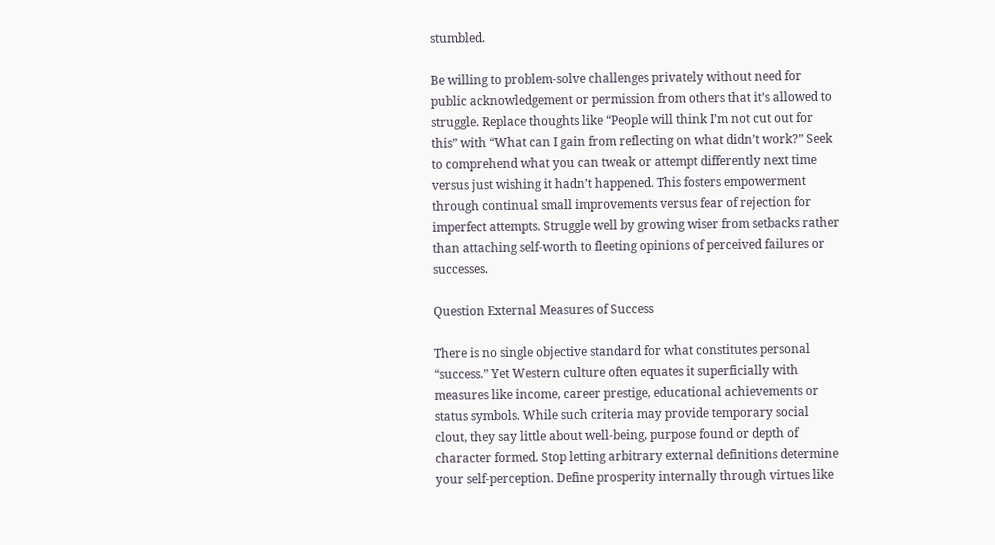stumbled.

Be willing to problem-solve challenges privately without need for public acknowledgement or permission from others that it’s allowed to struggle. Replace thoughts like “People will think I’m not cut out for this” with “What can I gain from reflecting on what didn’t work?” Seek to comprehend what you can tweak or attempt differently next time versus just wishing it hadn’t happened. This fosters empowerment through continual small improvements versus fear of rejection for imperfect attempts. Struggle well by growing wiser from setbacks rather than attaching self-worth to fleeting opinions of perceived failures or successes.

Question External Measures of Success

There is no single objective standard for what constitutes personal “success.” Yet Western culture often equates it superficially with measures like income, career prestige, educational achievements or status symbols. While such criteria may provide temporary social clout, they say little about well-being, purpose found or depth of character formed. Stop letting arbitrary external definitions determine your self-perception. Define prosperity internally through virtues like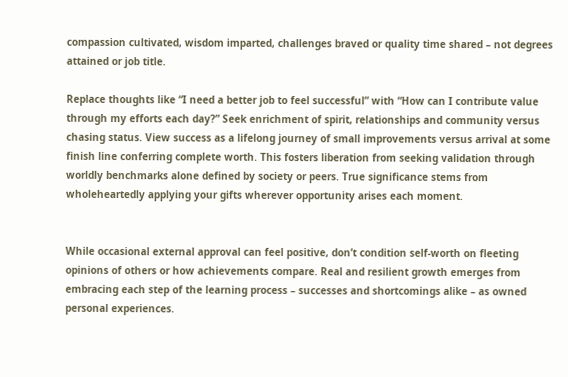compassion cultivated, wisdom imparted, challenges braved or quality time shared – not degrees attained or job title.

Replace thoughts like “I need a better job to feel successful” with “How can I contribute value through my efforts each day?” Seek enrichment of spirit, relationships and community versus chasing status. View success as a lifelong journey of small improvements versus arrival at some finish line conferring complete worth. This fosters liberation from seeking validation through worldly benchmarks alone defined by society or peers. True significance stems from wholeheartedly applying your gifts wherever opportunity arises each moment.


While occasional external approval can feel positive, don’t condition self-worth on fleeting opinions of others or how achievements compare. Real and resilient growth emerges from embracing each step of the learning process – successes and shortcomings alike – as owned personal experiences.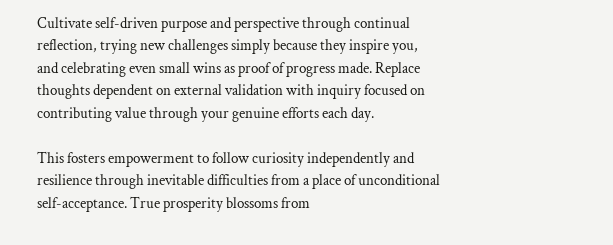Cultivate self-driven purpose and perspective through continual reflection, trying new challenges simply because they inspire you, and celebrating even small wins as proof of progress made. Replace thoughts dependent on external validation with inquiry focused on contributing value through your genuine efforts each day.

This fosters empowerment to follow curiosity independently and resilience through inevitable difficulties from a place of unconditional self-acceptance. True prosperity blossoms from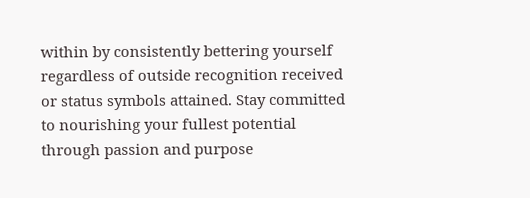within by consistently bettering yourself regardless of outside recognition received or status symbols attained. Stay committed to nourishing your fullest potential through passion and purpose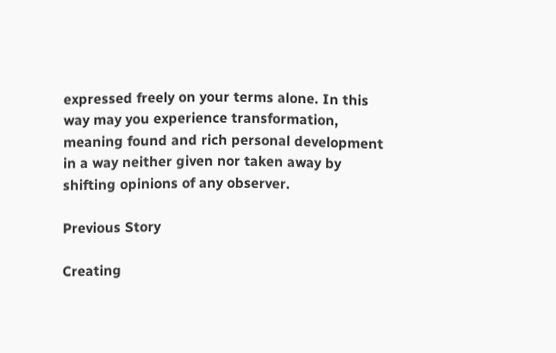expressed freely on your terms alone. In this way may you experience transformation, meaning found and rich personal development in a way neither given nor taken away by shifting opinions of any observer.

Previous Story

Creating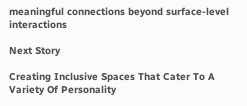meaningful connections beyond surface-level interactions

Next Story

Creating Inclusive Spaces That Cater To A Variety Of Personality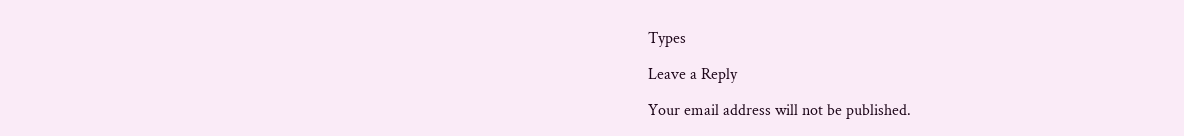Types

Leave a Reply

Your email address will not be published.